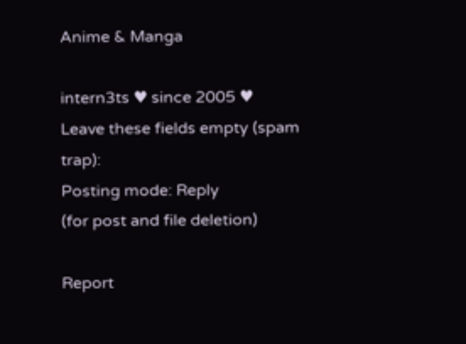Anime & Manga

intern3ts ♥ since 2005 ♥
Leave these fields empty (spam trap):
Posting mode: Reply
(for post and file deletion)

Report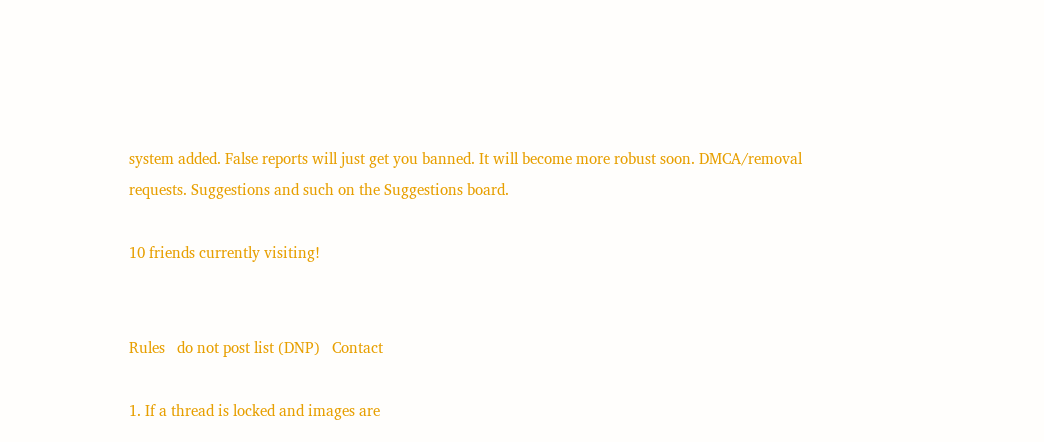system added. False reports will just get you banned. It will become more robust soon. DMCA/removal requests. Suggestions and such on the Suggestions board.

10 friends currently visiting!


Rules   do not post list (DNP)   Contact

1. If a thread is locked and images are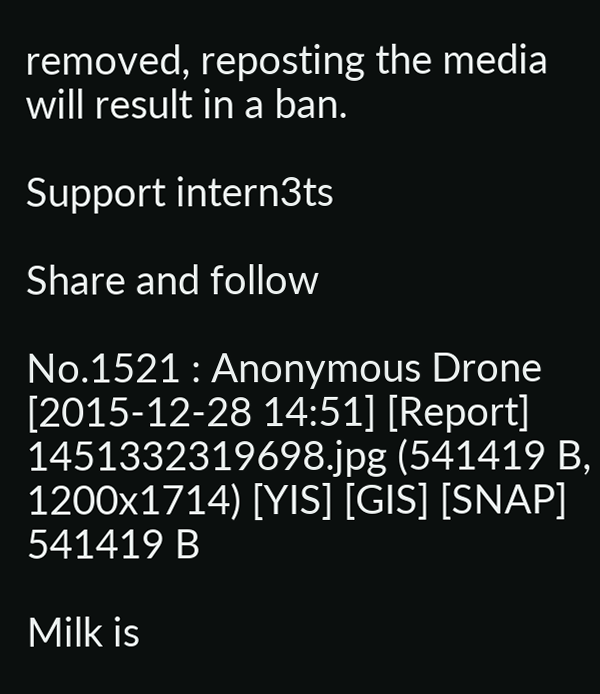removed, reposting the media will result in a ban.

Support intern3ts

Share and follow

No.1521 : Anonymous Drone [2015-12-28 14:51] [Report] 1451332319698.jpg (541419 B, 1200x1714) [YIS] [GIS] [SNAP]
541419 B

Milk is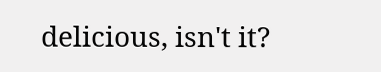delicious, isn't it?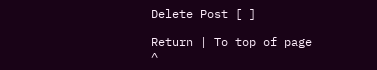Delete Post [ ]

Return | To top of page ^